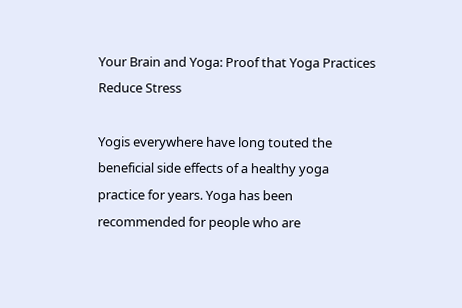Your Brain and Yoga: Proof that Yoga Practices Reduce Stress

Yogis everywhere have long touted the beneficial side effects of a healthy yoga practice for years. Yoga has been recommended for people who are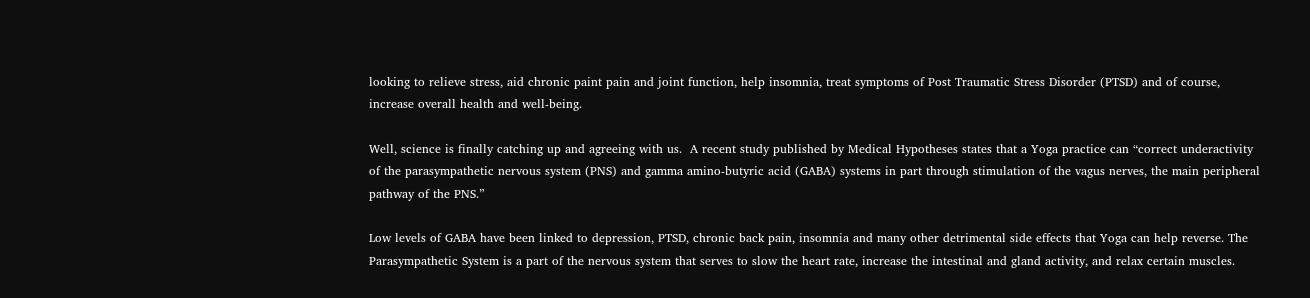looking to relieve stress, aid chronic paint pain and joint function, help insomnia, treat symptoms of Post Traumatic Stress Disorder (PTSD) and of course, increase overall health and well-being.

Well, science is finally catching up and agreeing with us.  A recent study published by Medical Hypotheses states that a Yoga practice can “correct underactivity of the parasympathetic nervous system (PNS) and gamma amino-butyric acid (GABA) systems in part through stimulation of the vagus nerves, the main peripheral pathway of the PNS.”

Low levels of GABA have been linked to depression, PTSD, chronic back pain, insomnia and many other detrimental side effects that Yoga can help reverse. The Parasympathetic System is a part of the nervous system that serves to slow the heart rate, increase the intestinal and gland activity, and relax certain muscles.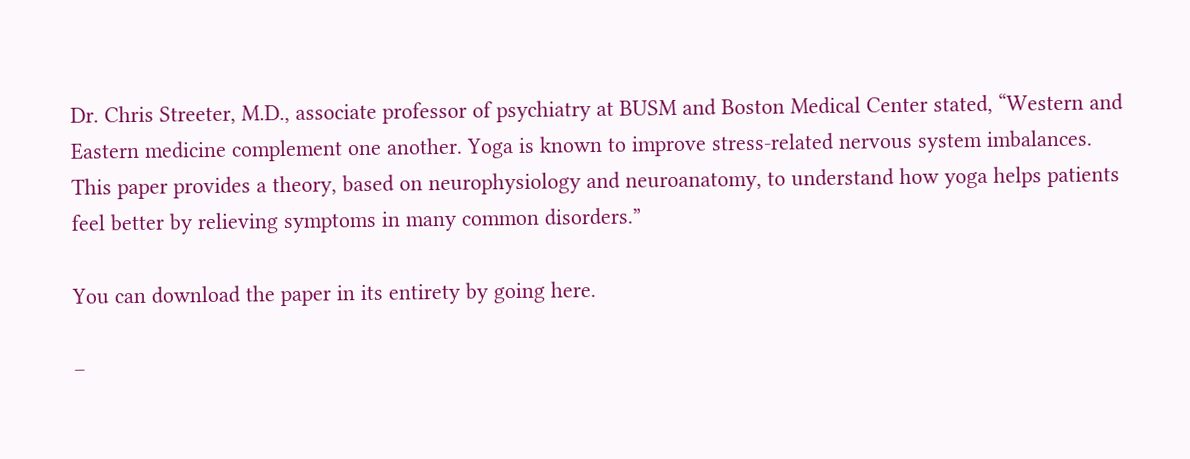Dr. Chris Streeter, M.D., associate professor of psychiatry at BUSM and Boston Medical Center stated, “Western and Eastern medicine complement one another. Yoga is known to improve stress-related nervous system imbalances. This paper provides a theory, based on neurophysiology and neuroanatomy, to understand how yoga helps patients feel better by relieving symptoms in many common disorders.”

You can download the paper in its entirety by going here.

–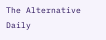The Alternative Daily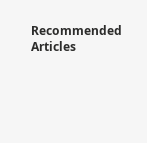Recommended Articles